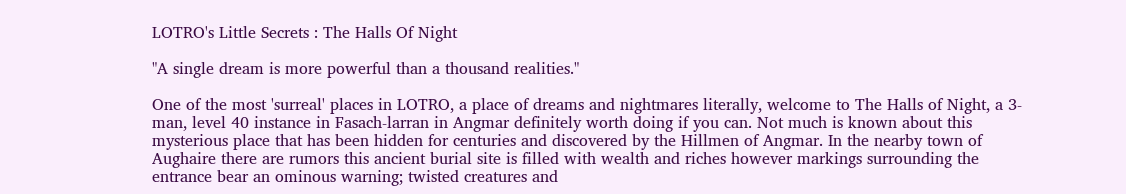LOTRO's Little Secrets : The Halls Of Night

"A single dream is more powerful than a thousand realities."

One of the most 'surreal' places in LOTRO, a place of dreams and nightmares literally, welcome to The Halls of Night, a 3-man, level 40 instance in Fasach-larran in Angmar definitely worth doing if you can. Not much is known about this mysterious place that has been hidden for centuries and discovered by the Hillmen of Angmar. In the nearby town of Aughaire there are rumors this ancient burial site is filled with wealth and riches however markings surrounding the entrance bear an ominous warning; twisted creatures and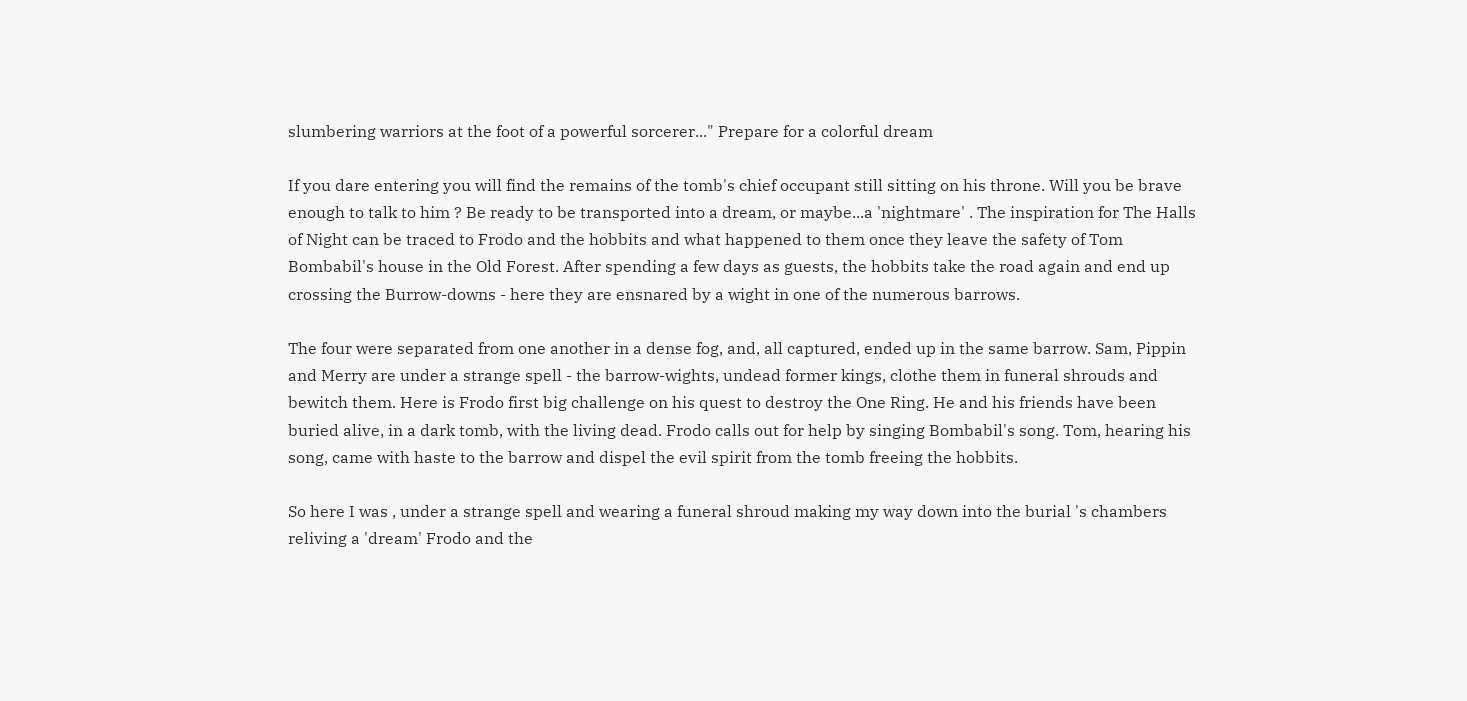slumbering warriors at the foot of a powerful sorcerer..." Prepare for a colorful dream

If you dare entering you will find the remains of the tomb's chief occupant still sitting on his throne. Will you be brave enough to talk to him ? Be ready to be transported into a dream, or maybe...a 'nightmare' . The inspiration for The Halls of Night can be traced to Frodo and the hobbits and what happened to them once they leave the safety of Tom Bombabil's house in the Old Forest. After spending a few days as guests, the hobbits take the road again and end up crossing the Burrow-downs - here they are ensnared by a wight in one of the numerous barrows.

The four were separated from one another in a dense fog, and, all captured, ended up in the same barrow. Sam, Pippin and Merry are under a strange spell - the barrow-wights, undead former kings, clothe them in funeral shrouds and bewitch them. Here is Frodo first big challenge on his quest to destroy the One Ring. He and his friends have been buried alive, in a dark tomb, with the living dead. Frodo calls out for help by singing Bombabil's song. Tom, hearing his song, came with haste to the barrow and dispel the evil spirit from the tomb freeing the hobbits.

So here I was , under a strange spell and wearing a funeral shroud making my way down into the burial 's chambers reliving a 'dream' Frodo and the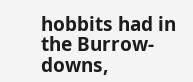hobbits had in the Burrow-downs,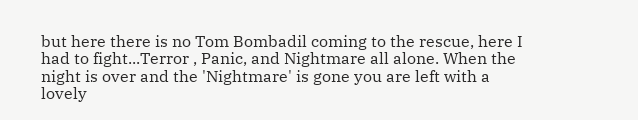but here there is no Tom Bombadil coming to the rescue, here I had to fight...Terror , Panic, and Nightmare all alone. When the night is over and the 'Nightmare' is gone you are left with a lovely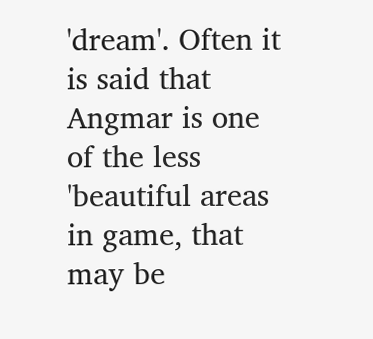'dream'. Often it is said that Angmar is one of the less 'beautiful areas in game, that may be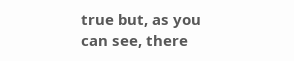true but, as you can see, there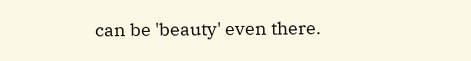can be 'beauty' even there.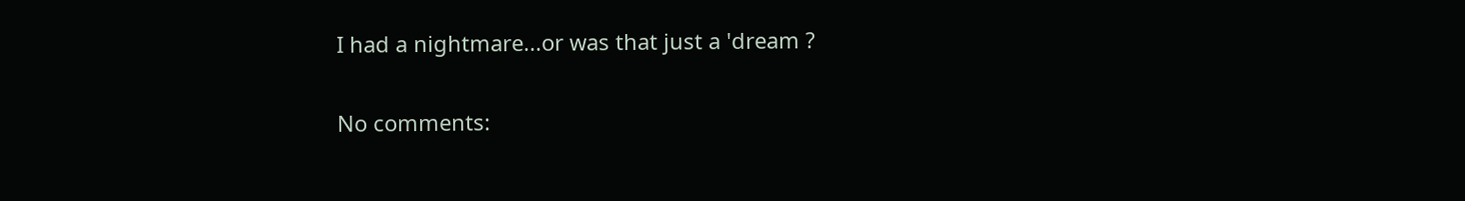I had a nightmare...or was that just a 'dream ?

No comments: